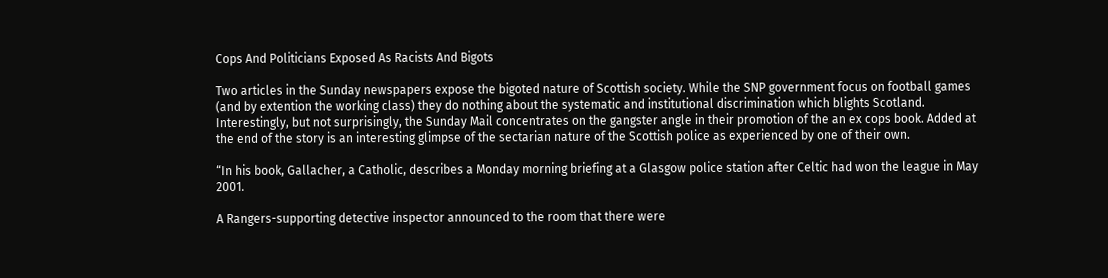Cops And Politicians Exposed As Racists And Bigots

Two articles in the Sunday newspapers expose the bigoted nature of Scottish society. While the SNP government focus on football games (and by extention the working class) they do nothing about the systematic and institutional discrimination which blights Scotland. Interestingly, but not surprisingly, the Sunday Mail concentrates on the gangster angle in their promotion of the an ex cops book. Added at the end of the story is an interesting glimpse of the sectarian nature of the Scottish police as experienced by one of their own.

“In his book, Gallacher, a Catholic, describes a Monday morning briefing at a Glasgow police station after Celtic had won the league in May 2001.

A Rangers-supporting detective inspector announced to the room that there were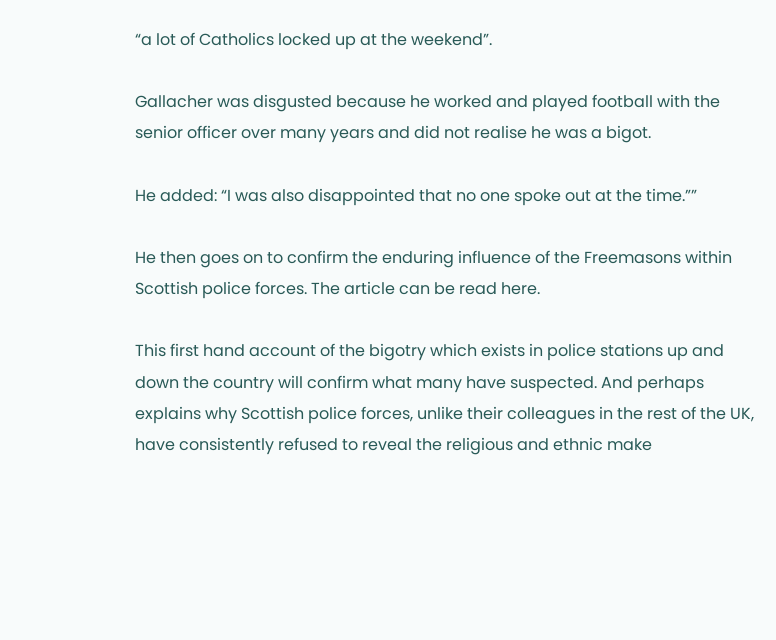“a lot of Catholics locked up at the weekend”.

Gallacher was disgusted because he worked and played football with the senior officer over many years and did not realise he was a bigot.

He added: “I was also disappointed that no one spoke out at the time.””

He then goes on to confirm the enduring influence of the Freemasons within Scottish police forces. The article can be read here.

This first hand account of the bigotry which exists in police stations up and down the country will confirm what many have suspected. And perhaps explains why Scottish police forces, unlike their colleagues in the rest of the UK, have consistently refused to reveal the religious and ethnic make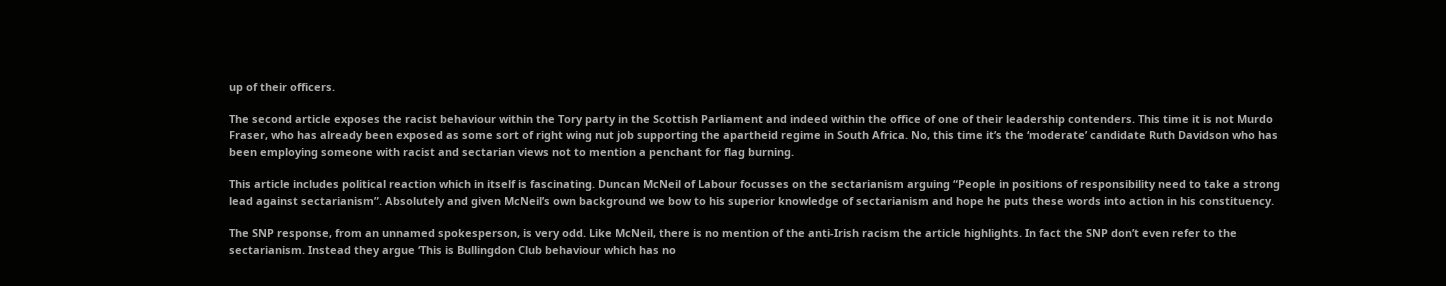up of their officers.

The second article exposes the racist behaviour within the Tory party in the Scottish Parliament and indeed within the office of one of their leadership contenders. This time it is not Murdo Fraser, who has already been exposed as some sort of right wing nut job supporting the apartheid regime in South Africa. No, this time it’s the ‘moderate’ candidate Ruth Davidson who has been employing someone with racist and sectarian views not to mention a penchant for flag burning.

This article includes political reaction which in itself is fascinating. Duncan McNeil of Labour focusses on the sectarianism arguing “People in positions of responsibility need to take a strong lead against sectarianism”. Absolutely and given McNeil’s own background we bow to his superior knowledge of sectarianism and hope he puts these words into action in his constituency.

The SNP response, from an unnamed spokesperson, is very odd. Like McNeil, there is no mention of the anti-Irish racism the article highlights. In fact the SNP don’t even refer to the sectarianism. Instead they argue ‘This is Bullingdon Club behaviour which has no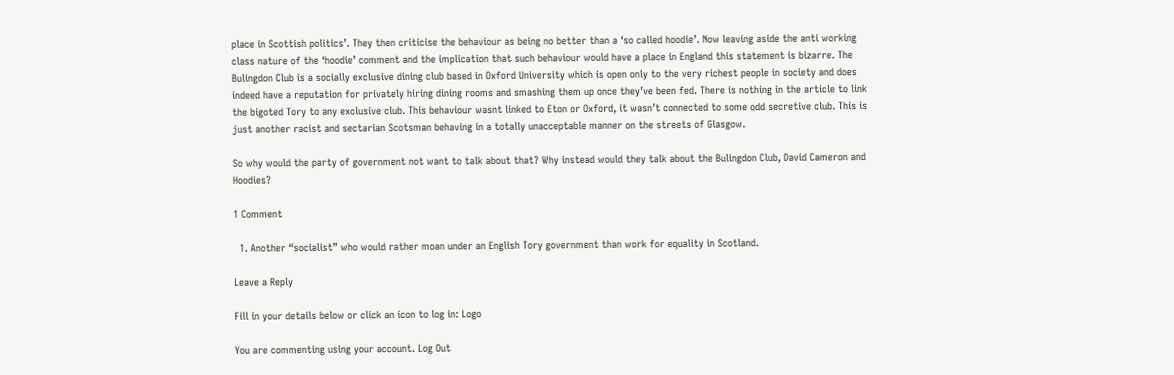place in Scottish politics’. They then criticise the behaviour as being no better than a ‘so called hoodie’. Now leaving aside the anti working class nature of the ‘hoodie’ comment and the implication that such behaviour would have a place in England this statement is bizarre. The Bulingdon Club is a socially exclusive dining club based in Oxford University which is open only to the very richest people in society and does indeed have a reputation for privately hiring dining rooms and smashing them up once they’ve been fed. There is nothing in the article to link the bigoted Tory to any exclusive club. This behaviour wasnt linked to Eton or Oxford, it wasn’t connected to some odd secretive club. This is just another racist and sectarian Scotsman behaving in a totally unacceptable manner on the streets of Glasgow.

So why would the party of government not want to talk about that? Why instead would they talk about the Bulingdon Club, David Cameron and Hoodies?

1 Comment

  1. Another “socialist” who would rather moan under an English Tory government than work for equality in Scotland.

Leave a Reply

Fill in your details below or click an icon to log in: Logo

You are commenting using your account. Log Out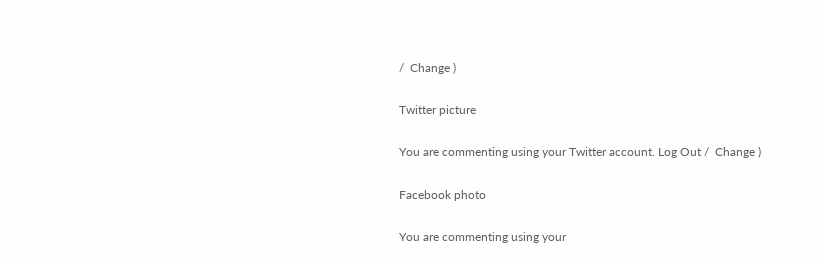/  Change )

Twitter picture

You are commenting using your Twitter account. Log Out /  Change )

Facebook photo

You are commenting using your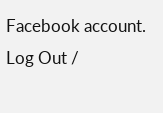Facebook account. Log Out /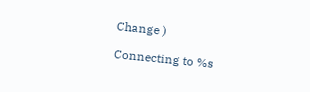Change )

Connecting to %s